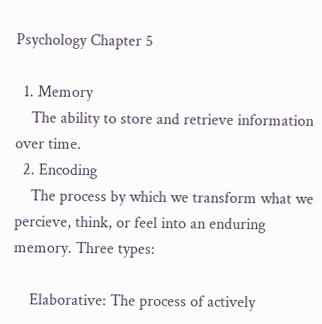Psychology Chapter 5

  1. Memory
    The ability to store and retrieve information over time.
  2. Encoding
    The process by which we transform what we percieve, think, or feel into an enduring memory. Three types:

    Elaborative: The process of actively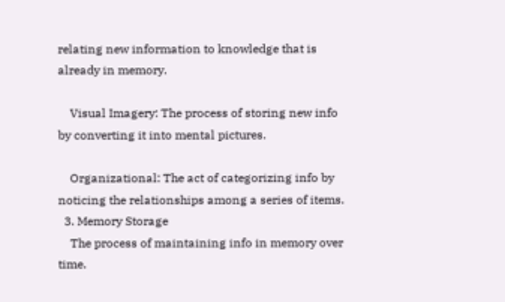relating new information to knowledge that is already in memory.

    Visual Imagery: The process of storing new info by converting it into mental pictures.

    Organizational: The act of categorizing info by noticing the relationships among a series of items.
  3. Memory Storage
    The process of maintaining info in memory over time.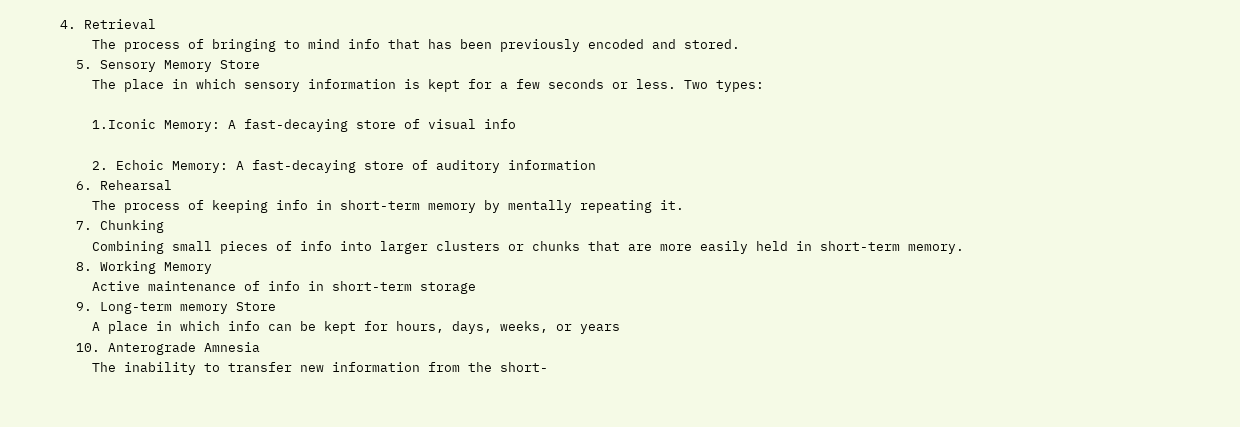4. Retrieval
    The process of bringing to mind info that has been previously encoded and stored.
  5. Sensory Memory Store
    The place in which sensory information is kept for a few seconds or less. Two types:

    1.Iconic Memory: A fast-decaying store of visual info

    2. Echoic Memory: A fast-decaying store of auditory information
  6. Rehearsal
    The process of keeping info in short-term memory by mentally repeating it.
  7. Chunking
    Combining small pieces of info into larger clusters or chunks that are more easily held in short-term memory.
  8. Working Memory
    Active maintenance of info in short-term storage
  9. Long-term memory Store
    A place in which info can be kept for hours, days, weeks, or years
  10. Anterograde Amnesia
    The inability to transfer new information from the short-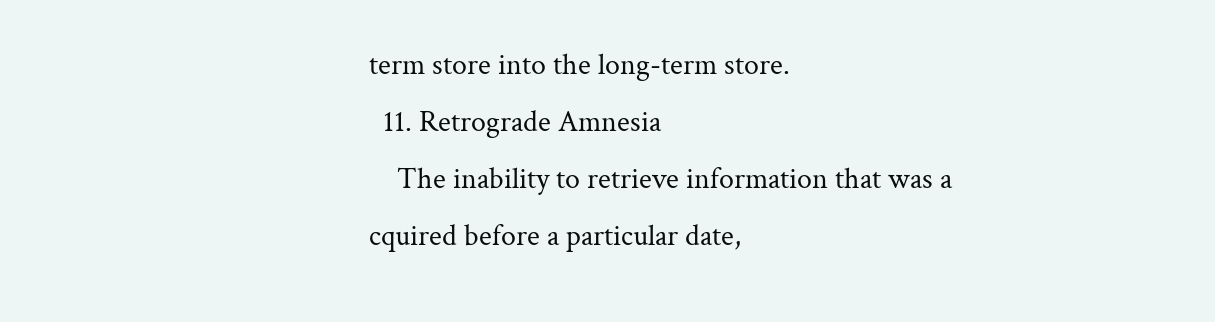term store into the long-term store.
  11. Retrograde Amnesia
    The inability to retrieve information that was a cquired before a particular date,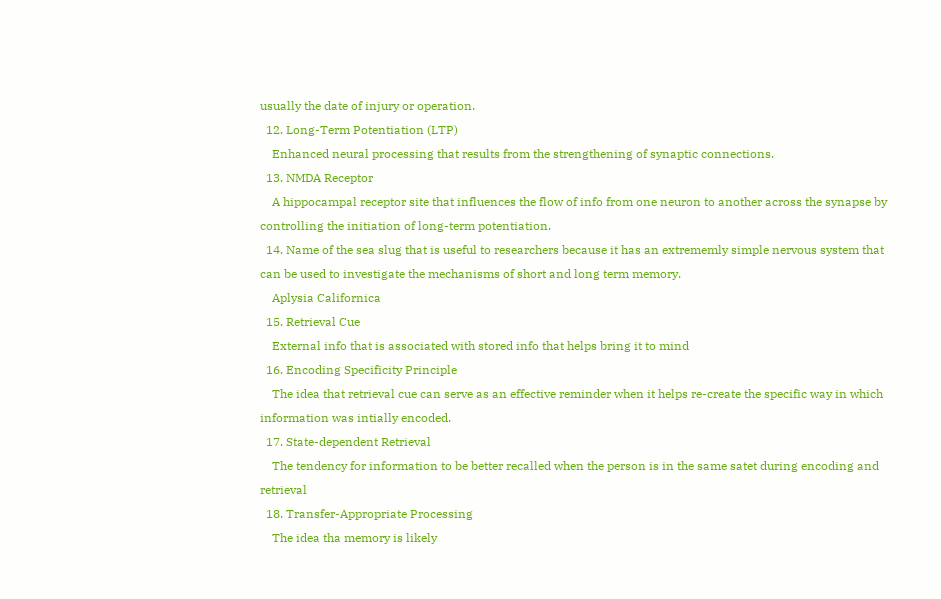usually the date of injury or operation.
  12. Long-Term Potentiation (LTP)
    Enhanced neural processing that results from the strengthening of synaptic connections.
  13. NMDA Receptor
    A hippocampal receptor site that influences the flow of info from one neuron to another across the synapse by controlling the initiation of long-term potentiation.
  14. Name of the sea slug that is useful to researchers because it has an extrememly simple nervous system that can be used to investigate the mechanisms of short and long term memory.
    Aplysia Californica
  15. Retrieval Cue
    External info that is associated with stored info that helps bring it to mind
  16. Encoding Specificity Principle
    The idea that retrieval cue can serve as an effective reminder when it helps re-create the specific way in which information was intially encoded.
  17. State-dependent Retrieval
    The tendency for information to be better recalled when the person is in the same satet during encoding and retrieval
  18. Transfer-Appropriate Processing
    The idea tha memory is likely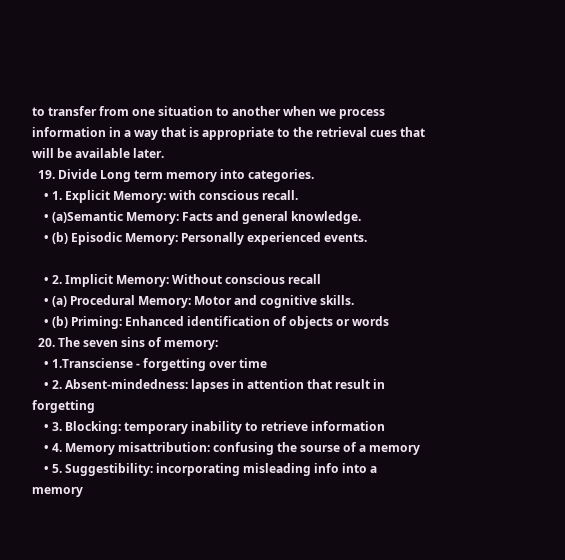to transfer from one situation to another when we process information in a way that is appropriate to the retrieval cues that will be available later.
  19. Divide Long term memory into categories.
    • 1. Explicit Memory: with conscious recall.
    • (a)Semantic Memory: Facts and general knowledge.
    • (b) Episodic Memory: Personally experienced events.

    • 2. Implicit Memory: Without conscious recall
    • (a) Procedural Memory: Motor and cognitive skills.
    • (b) Priming: Enhanced identification of objects or words
  20. The seven sins of memory:
    • 1.Transciense - forgetting over time
    • 2. Absent-mindedness: lapses in attention that result in forgetting
    • 3. Blocking: temporary inability to retrieve information
    • 4. Memory misattribution: confusing the sourse of a memory
    • 5. Suggestibility: incorporating misleading info into a memory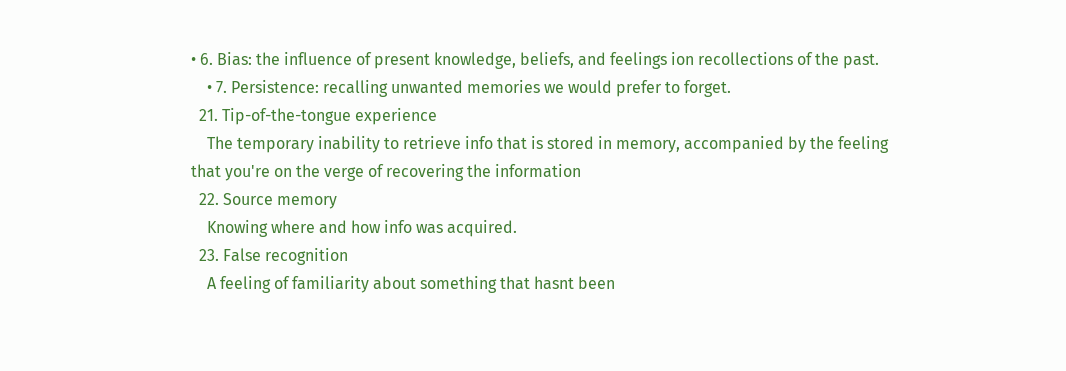• 6. Bias: the influence of present knowledge, beliefs, and feelings ion recollections of the past.
    • 7. Persistence: recalling unwanted memories we would prefer to forget.
  21. Tip-of-the-tongue experience
    The temporary inability to retrieve info that is stored in memory, accompanied by the feeling that you're on the verge of recovering the information
  22. Source memory
    Knowing where and how info was acquired.
  23. False recognition
    A feeling of familiarity about something that hasnt been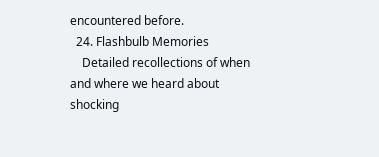encountered before.
  24. Flashbulb Memories
    Detailed recollections of when and where we heard about shocking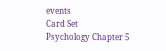events
Card Set
Psychology Chapter 5